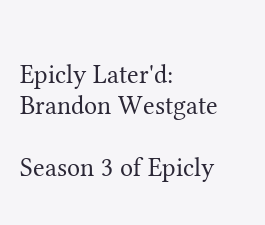Epicly Later'd: Brandon Westgate

Season 3 of Epicly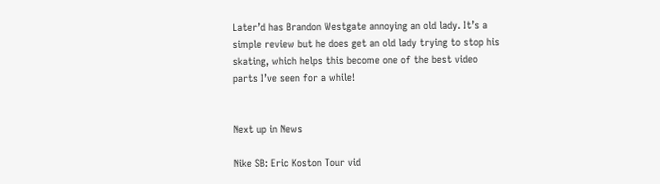Later’d has Brandon Westgate annoying an old lady. It’s a simple review but he does get an old lady trying to stop his skating, which helps this become one of the best video parts I’ve seen for a while!


Next up in News

Nike SB: Eric Koston Tour vid